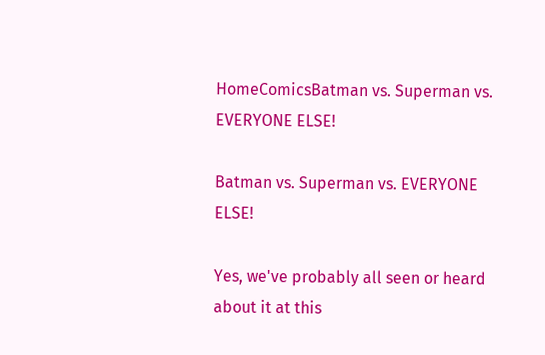HomeComicsBatman vs. Superman vs. EVERYONE ELSE!

Batman vs. Superman vs. EVERYONE ELSE!

Yes, we've probably all seen or heard about it at this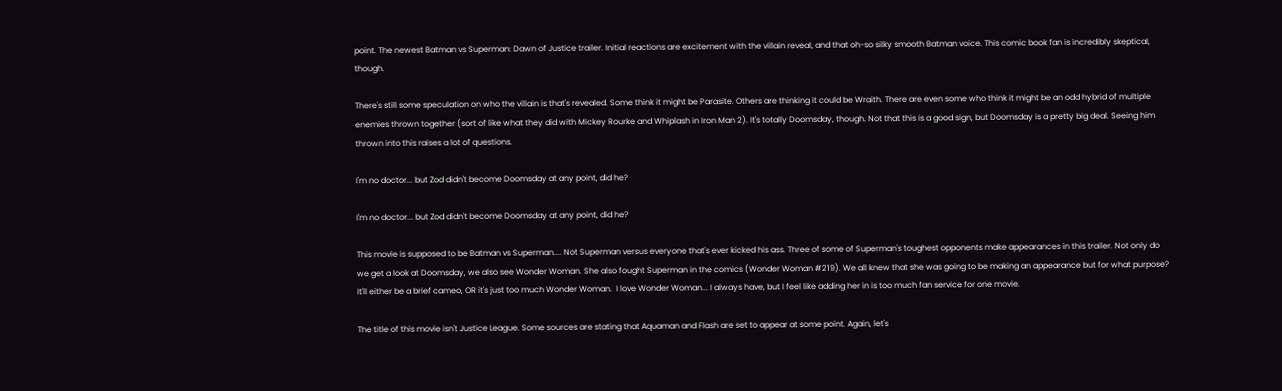point. The newest Batman vs Superman: Dawn of Justice trailer. Initial reactions are excitement with the villain reveal, and that oh-so silky smooth Batman voice. This comic book fan is incredibly skeptical, though.

There's still some speculation on who the villain is that's revealed. Some think it might be Parasite. Others are thinking it could be Wraith. There are even some who think it might be an odd hybrid of multiple enemies thrown together (sort of like what they did with Mickey Rourke and Whiplash in Iron Man 2). It's totally Doomsday, though. Not that this is a good sign, but Doomsday is a pretty big deal. Seeing him thrown into this raises a lot of questions.

I'm no doctor... but Zod didn't become Doomsday at any point, did he?

I'm no doctor... but Zod didn't become Doomsday at any point, did he?

This movie is supposed to be Batman vs Superman.... Not Superman versus everyone that's ever kicked his ass. Three of some of Superman's toughest opponents make appearances in this trailer. Not only do we get a look at Doomsday, we also see Wonder Woman. She also fought Superman in the comics (Wonder Woman #219). We all knew that she was going to be making an appearance but for what purpose? It'll either be a brief cameo, OR it's just too much Wonder Woman.  I love Wonder Woman... I always have, but I feel like adding her in is too much fan service for one movie.

The title of this movie isn't Justice League. Some sources are stating that Aquaman and Flash are set to appear at some point. Again, let's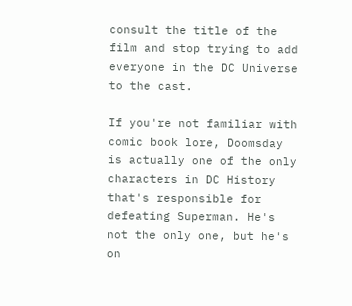consult the title of the film and stop trying to add everyone in the DC Universe to the cast.

If you're not familiar with comic book lore, Doomsday is actually one of the only characters in DC History that's responsible for defeating Superman. He's not the only one, but he's on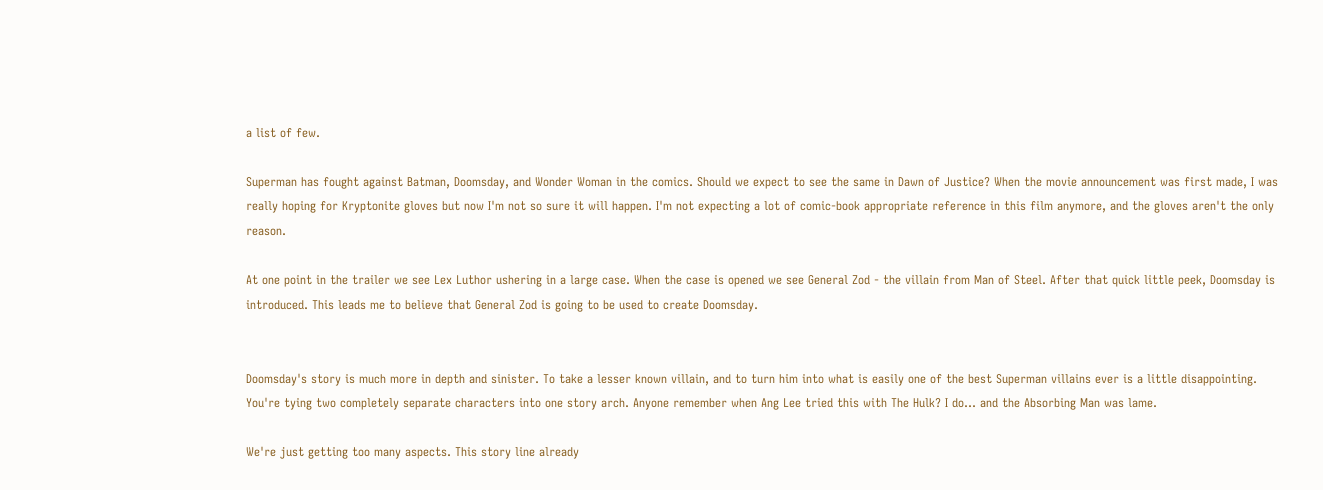a list of few.

Superman has fought against Batman, Doomsday, and Wonder Woman in the comics. Should we expect to see the same in Dawn of Justice? When the movie announcement was first made, I was really hoping for Kryptonite gloves but now I'm not so sure it will happen. I'm not expecting a lot of comic-book appropriate reference in this film anymore, and the gloves aren't the only reason.

At one point in the trailer we see Lex Luthor ushering in a large case. When the case is opened we see General Zod - the villain from Man of Steel. After that quick little peek, Doomsday is introduced. This leads me to believe that General Zod is going to be used to create Doomsday.


Doomsday's story is much more in depth and sinister. To take a lesser known villain, and to turn him into what is easily one of the best Superman villains ever is a little disappointing. You're tying two completely separate characters into one story arch. Anyone remember when Ang Lee tried this with The Hulk? I do... and the Absorbing Man was lame.

We're just getting too many aspects. This story line already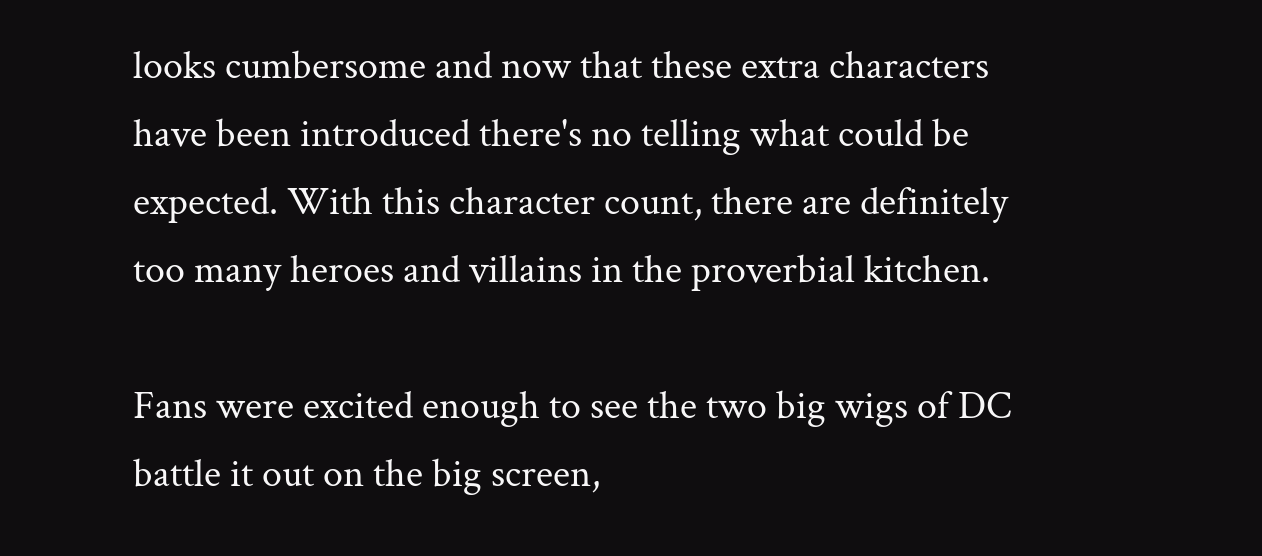looks cumbersome and now that these extra characters have been introduced there's no telling what could be expected. With this character count, there are definitely too many heroes and villains in the proverbial kitchen.

Fans were excited enough to see the two big wigs of DC battle it out on the big screen,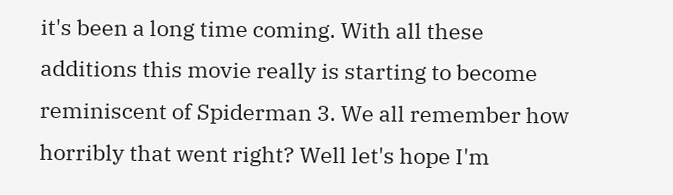it's been a long time coming. With all these additions this movie really is starting to become reminiscent of Spiderman 3. We all remember how horribly that went right? Well let's hope I'm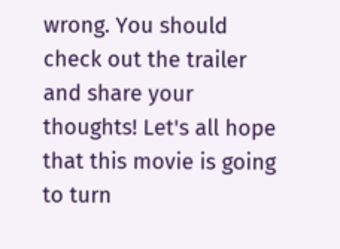wrong. You should check out the trailer and share your thoughts! Let's all hope that this movie is going to turn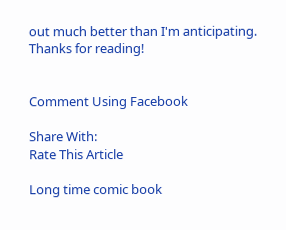out much better than I'm anticipating. Thanks for reading!


Comment Using Facebook

Share With:
Rate This Article

Long time comic book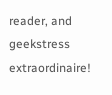reader, and geekstress extraordinaire!